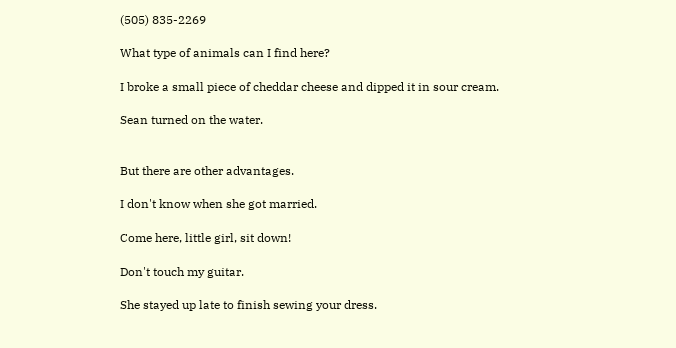(505) 835-2269

What type of animals can I find here?

I broke a small piece of cheddar cheese and dipped it in sour cream.

Sean turned on the water.


But there are other advantages.

I don't know when she got married.

Come here, little girl, sit down!

Don't touch my guitar.

She stayed up late to finish sewing your dress.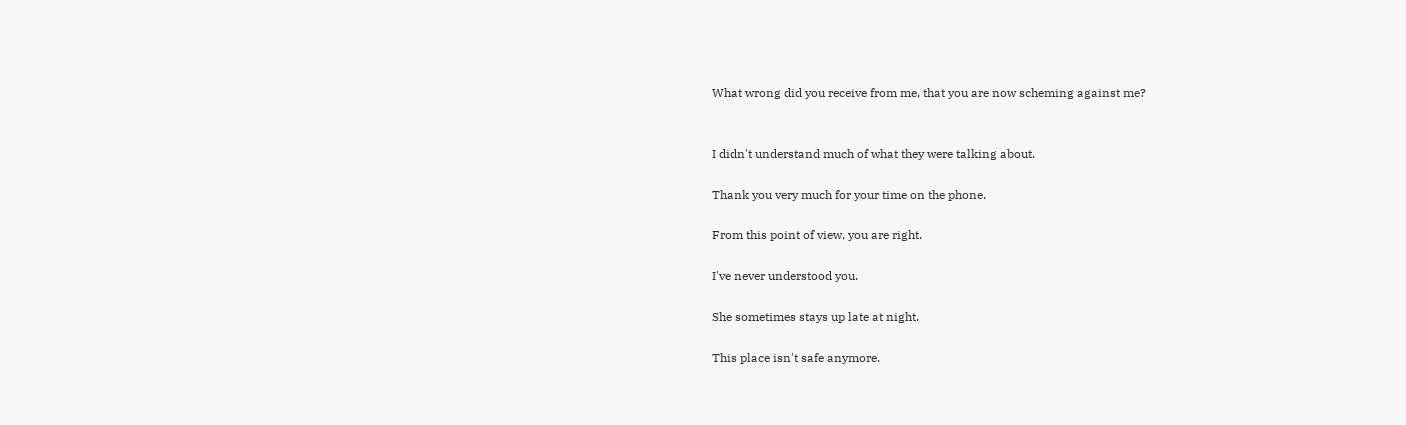What wrong did you receive from me, that you are now scheming against me?


I didn't understand much of what they were talking about.

Thank you very much for your time on the phone.

From this point of view, you are right.

I've never understood you.

She sometimes stays up late at night.

This place isn't safe anymore.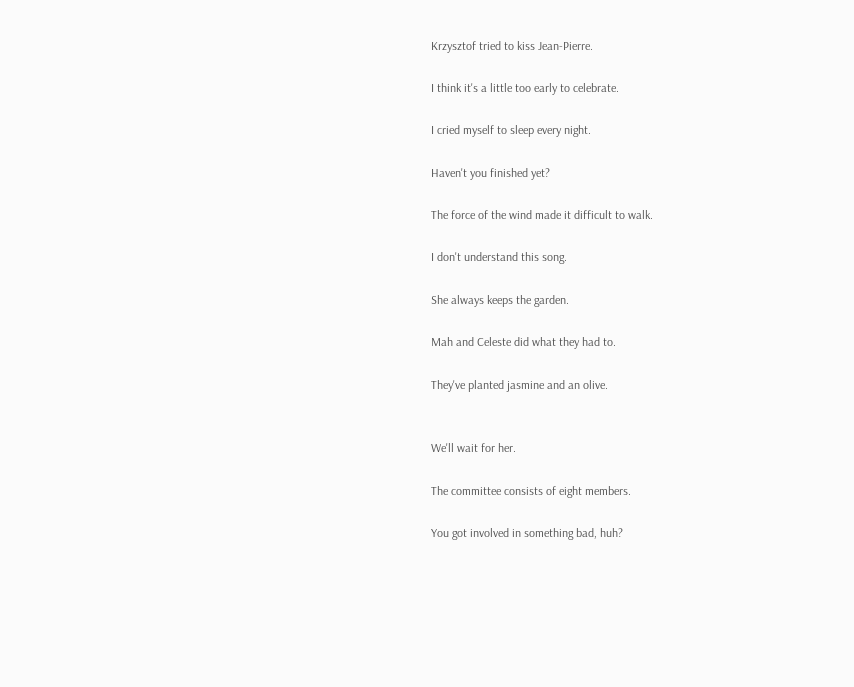Krzysztof tried to kiss Jean-Pierre.

I think it's a little too early to celebrate.

I cried myself to sleep every night.

Haven't you finished yet?

The force of the wind made it difficult to walk.

I don't understand this song.

She always keeps the garden.

Mah and Celeste did what they had to.

They've planted jasmine and an olive.


We'll wait for her.

The committee consists of eight members.

You got involved in something bad, huh?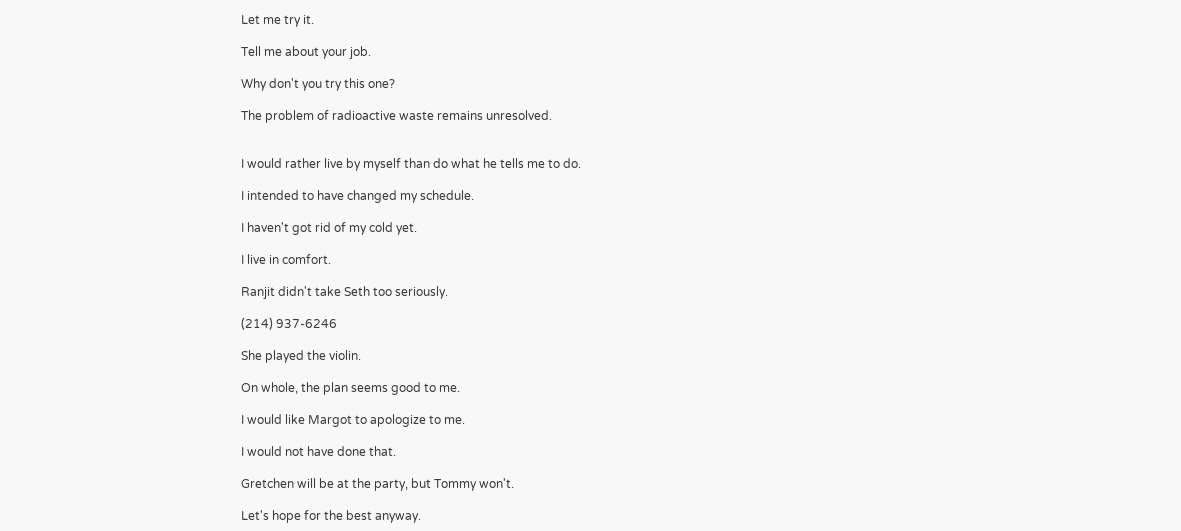Let me try it.

Tell me about your job.

Why don't you try this one?

The problem of radioactive waste remains unresolved.


I would rather live by myself than do what he tells me to do.

I intended to have changed my schedule.

I haven't got rid of my cold yet.

I live in comfort.

Ranjit didn't take Seth too seriously.

(214) 937-6246

She played the violin.

On whole, the plan seems good to me.

I would like Margot to apologize to me.

I would not have done that.

Gretchen will be at the party, but Tommy won't.

Let's hope for the best anyway.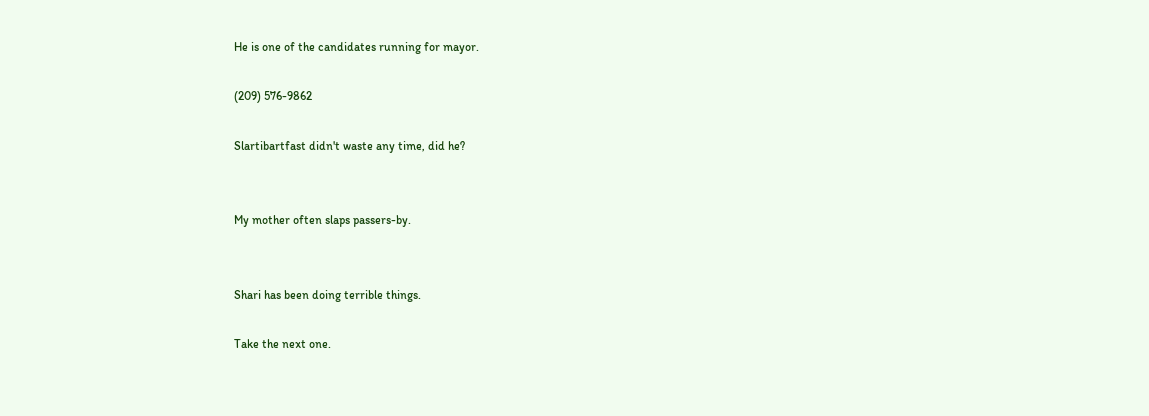He is one of the candidates running for mayor.

(209) 576-9862

Slartibartfast didn't waste any time, did he?


My mother often slaps passers-by.


Shari has been doing terrible things.

Take the next one.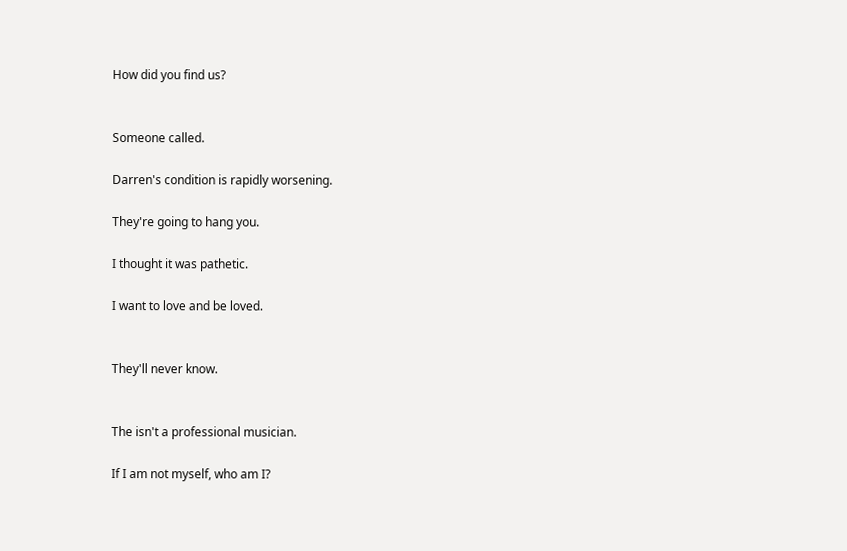How did you find us?


Someone called.

Darren's condition is rapidly worsening.

They're going to hang you.

I thought it was pathetic.

I want to love and be loved.


They'll never know.


The isn't a professional musician.

If I am not myself, who am I?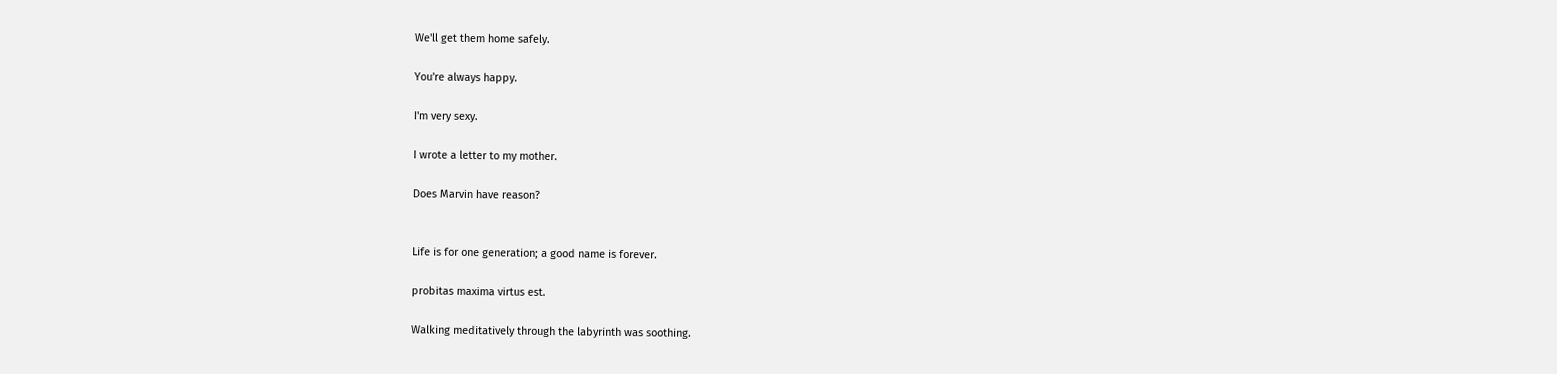We'll get them home safely.

You're always happy.

I'm very sexy.

I wrote a letter to my mother.

Does Marvin have reason?


Life is for one generation; a good name is forever.

probitas maxima virtus est.

Walking meditatively through the labyrinth was soothing.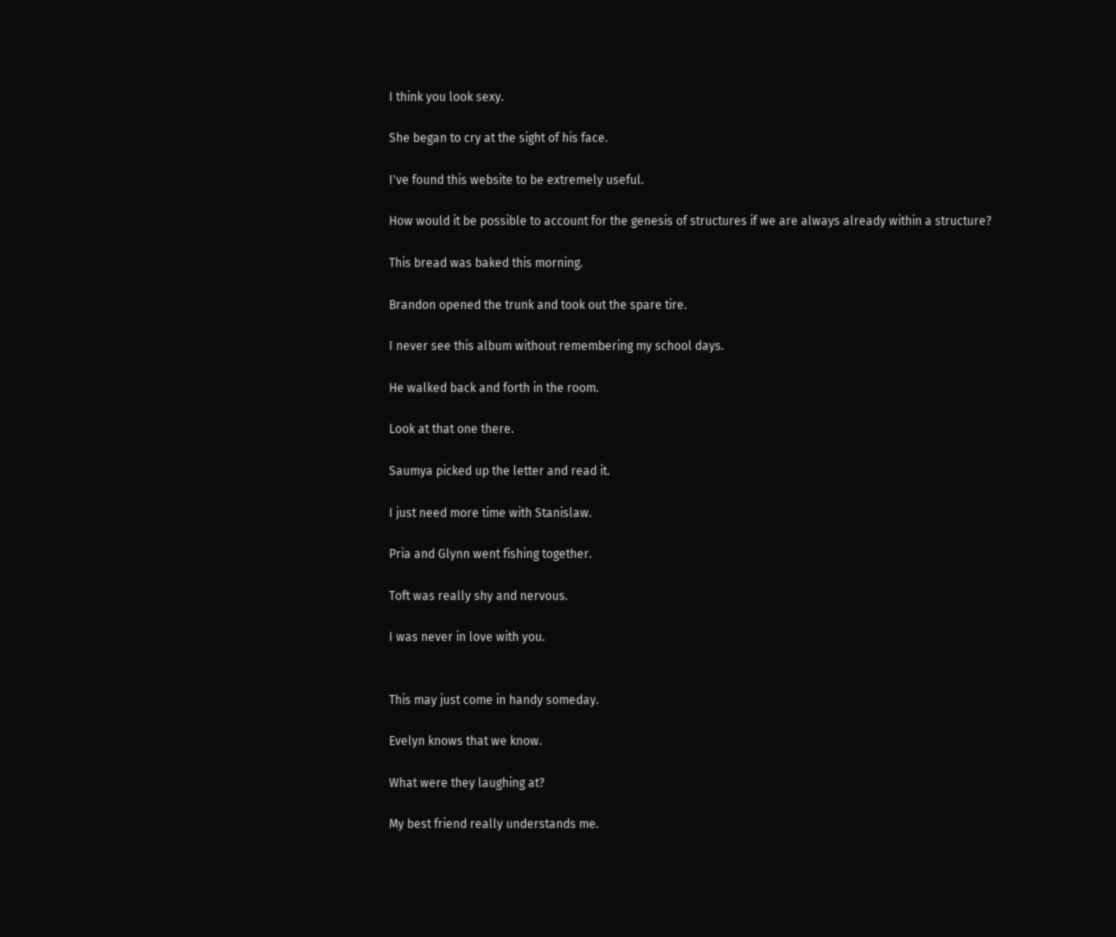I think you look sexy.

She began to cry at the sight of his face.

I've found this website to be extremely useful.

How would it be possible to account for the genesis of structures if we are always already within a structure?

This bread was baked this morning.

Brandon opened the trunk and took out the spare tire.

I never see this album without remembering my school days.

He walked back and forth in the room.

Look at that one there.

Saumya picked up the letter and read it.

I just need more time with Stanislaw.

Pria and Glynn went fishing together.

Toft was really shy and nervous.

I was never in love with you.


This may just come in handy someday.

Evelyn knows that we know.

What were they laughing at?

My best friend really understands me.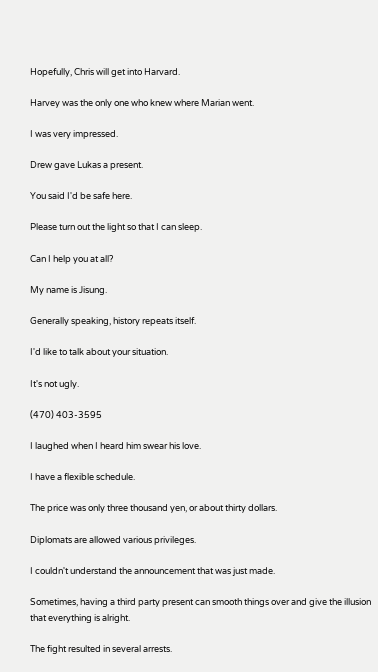Hopefully, Chris will get into Harvard.

Harvey was the only one who knew where Marian went.

I was very impressed.

Drew gave Lukas a present.

You said I'd be safe here.

Please turn out the light so that I can sleep.

Can I help you at all?

My name is Jisung.

Generally speaking, history repeats itself.

I'd like to talk about your situation.

It's not ugly.

(470) 403-3595

I laughed when I heard him swear his love.

I have a flexible schedule.

The price was only three thousand yen, or about thirty dollars.

Diplomats are allowed various privileges.

I couldn't understand the announcement that was just made.

Sometimes, having a third party present can smooth things over and give the illusion that everything is alright.

The fight resulted in several arrests.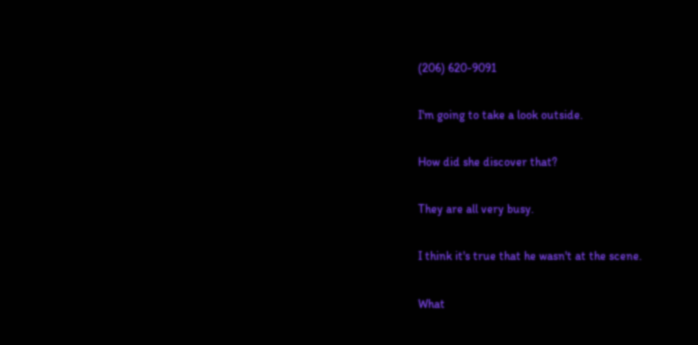(206) 620-9091

I'm going to take a look outside.

How did she discover that?

They are all very busy.

I think it's true that he wasn't at the scene.

What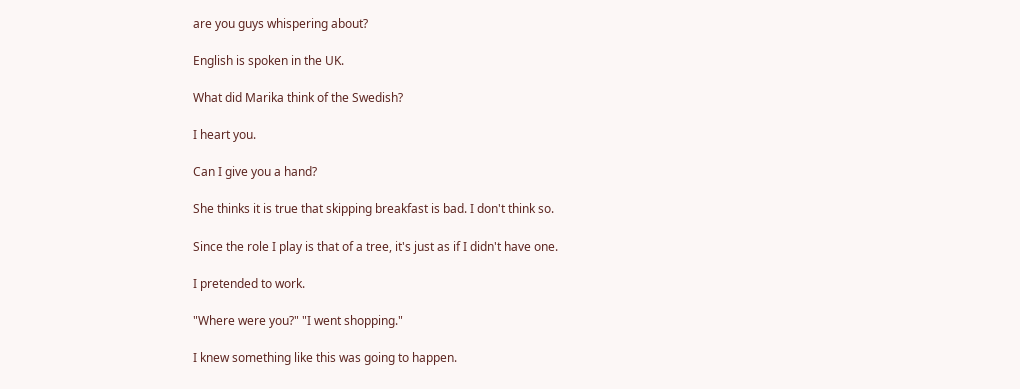are you guys whispering about?

English is spoken in the UK.

What did Marika think of the Swedish?

I heart you.

Can I give you a hand?

She thinks it is true that skipping breakfast is bad. I don't think so.

Since the role I play is that of a tree, it's just as if I didn't have one.

I pretended to work.

"Where were you?" "I went shopping."

I knew something like this was going to happen.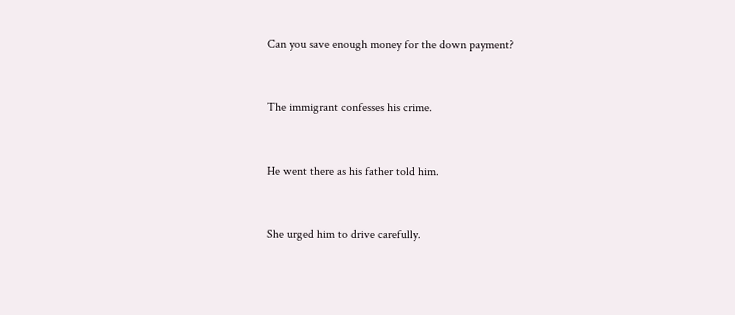Can you save enough money for the down payment?


The immigrant confesses his crime.


He went there as his father told him.


She urged him to drive carefully.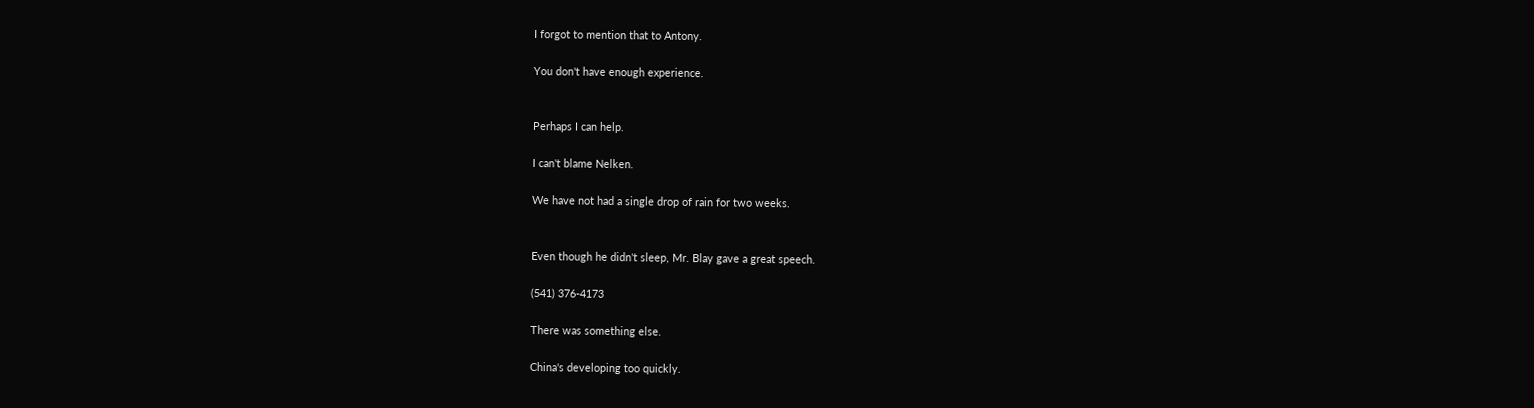I forgot to mention that to Antony.

You don't have enough experience.


Perhaps I can help.

I can't blame Nelken.

We have not had a single drop of rain for two weeks.


Even though he didn't sleep, Mr. Blay gave a great speech.

(541) 376-4173

There was something else.

China's developing too quickly.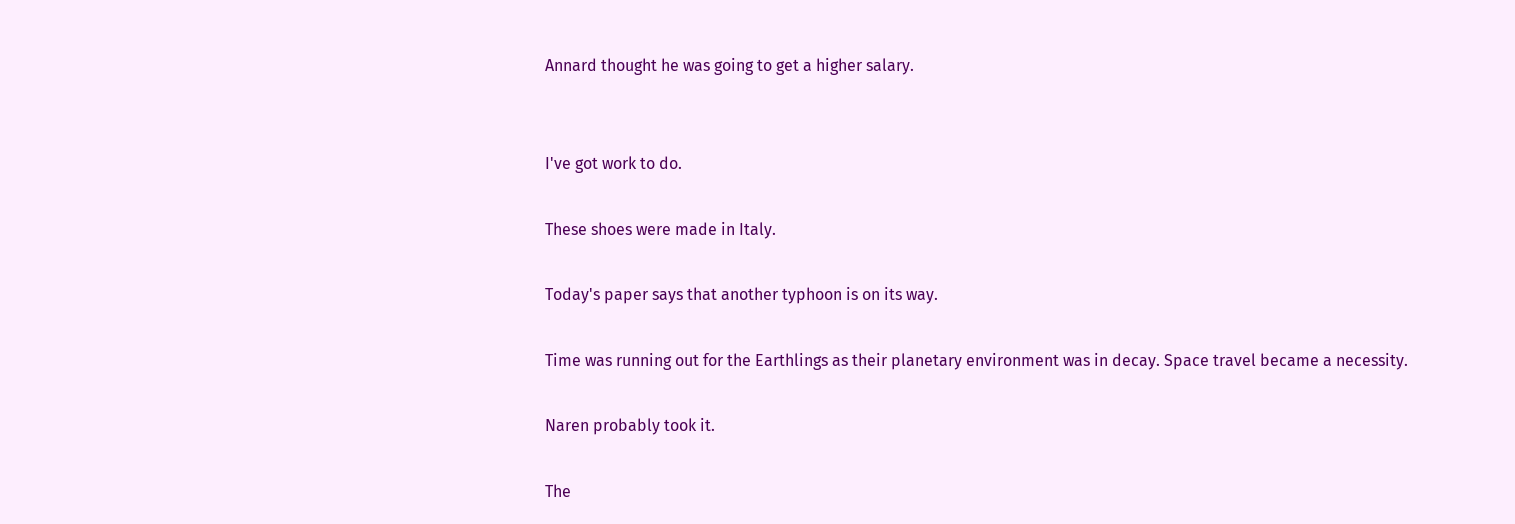Annard thought he was going to get a higher salary.


I've got work to do.

These shoes were made in Italy.

Today's paper says that another typhoon is on its way.

Time was running out for the Earthlings as their planetary environment was in decay. Space travel became a necessity.

Naren probably took it.

The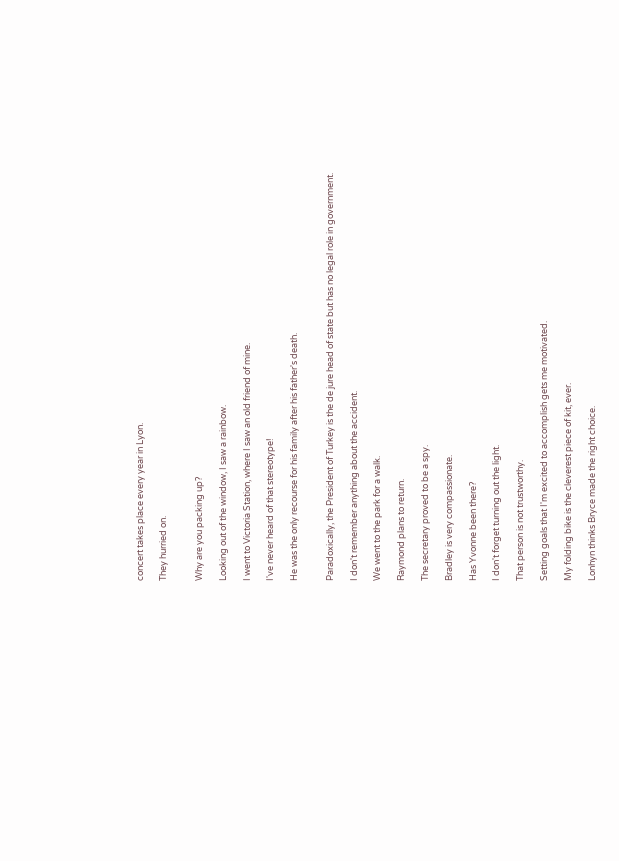concert takes place every year in Lyon.

They hurried on.


Why are you packing up?

Looking out of the window, I saw a rainbow.

I went to Victoria Station, where I saw an old friend of mine.

I've never heard of that stereotype!

He was the only recourse for his family after his father's death.


Paradoxically, the President of Turkey is the de jure head of state but has no legal role in government.

I don't remember anything about the accident.

We went to the park for a walk.

Raymond plans to return.

The secretary proved to be a spy.

Bradley is very compassionate.

Has Yvonne been there?

I don't forget turning out the light.

That person is not trustworthy.

Setting goals that I'm excited to accomplish gets me motivated.

My folding bike is the cleverest piece of kit, ever.

Lonhyn thinks Bryce made the right choice.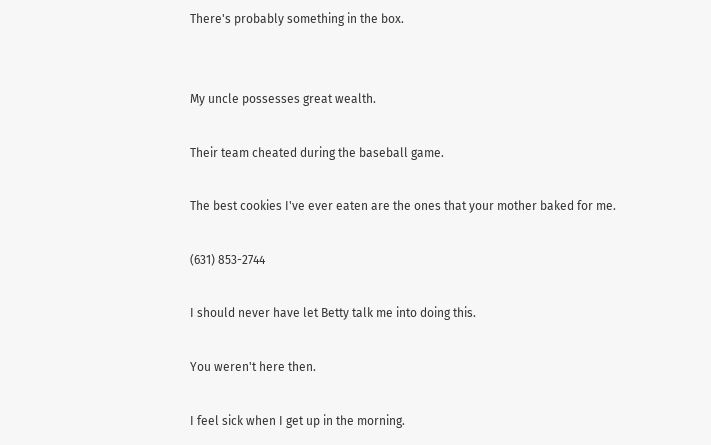There's probably something in the box.


My uncle possesses great wealth.

Their team cheated during the baseball game.

The best cookies I've ever eaten are the ones that your mother baked for me.

(631) 853-2744

I should never have let Betty talk me into doing this.

You weren't here then.

I feel sick when I get up in the morning.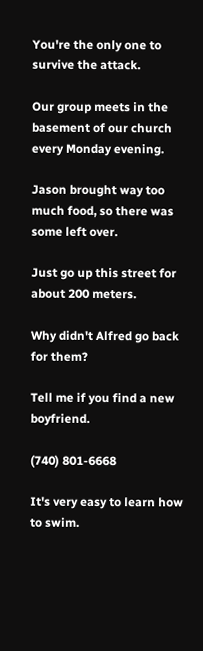You're the only one to survive the attack.

Our group meets in the basement of our church every Monday evening.

Jason brought way too much food, so there was some left over.

Just go up this street for about 200 meters.

Why didn't Alfred go back for them?

Tell me if you find a new boyfriend.

(740) 801-6668

It's very easy to learn how to swim.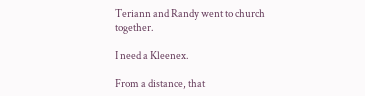Teriann and Randy went to church together.

I need a Kleenex.

From a distance, that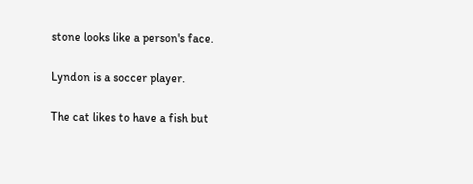stone looks like a person's face.

Lyndon is a soccer player.

The cat likes to have a fish but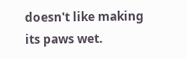doesn't like making its paws wet.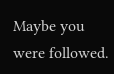Maybe you were followed.